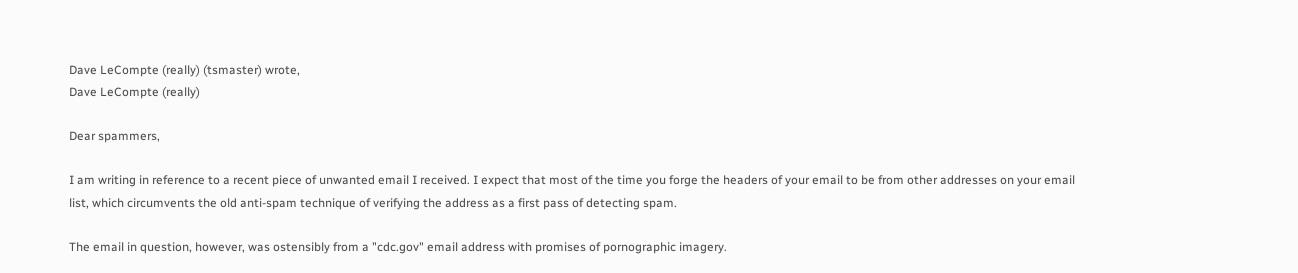Dave LeCompte (really) (tsmaster) wrote,
Dave LeCompte (really)

Dear spammers,

I am writing in reference to a recent piece of unwanted email I received. I expect that most of the time you forge the headers of your email to be from other addresses on your email list, which circumvents the old anti-spam technique of verifying the address as a first pass of detecting spam.

The email in question, however, was ostensibly from a "cdc.gov" email address with promises of pornographic imagery.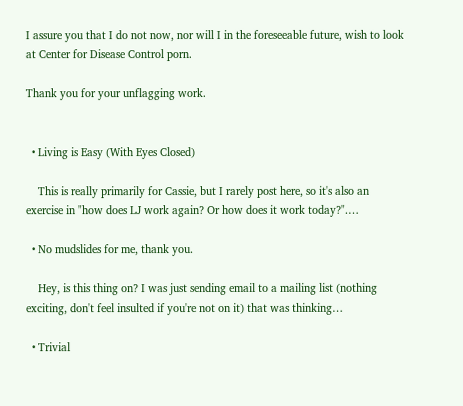I assure you that I do not now, nor will I in the foreseeable future, wish to look at Center for Disease Control porn.

Thank you for your unflagging work.


  • Living is Easy (With Eyes Closed)

    This is really primarily for Cassie, but I rarely post here, so it's also an exercise in "how does LJ work again? Or how does it work today?".…

  • No mudslides for me, thank you.

    Hey, is this thing on? I was just sending email to a mailing list (nothing exciting, don't feel insulted if you're not on it) that was thinking…

  • Trivial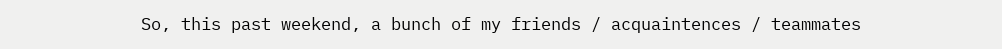So, this past weekend, a bunch of my friends / acquaintences / teammates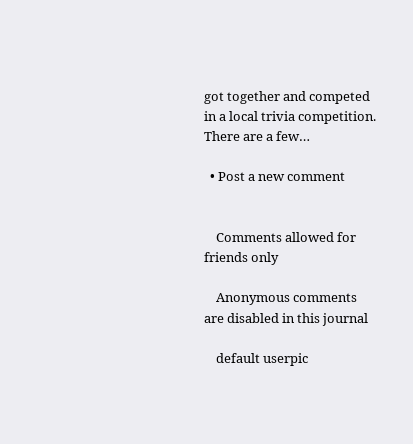got together and competed in a local trivia competition. There are a few…

  • Post a new comment


    Comments allowed for friends only

    Anonymous comments are disabled in this journal

    default userpic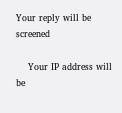Your reply will be screened

    Your IP address will be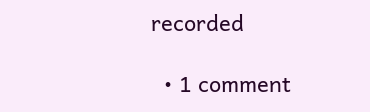recorded

  • 1 comment